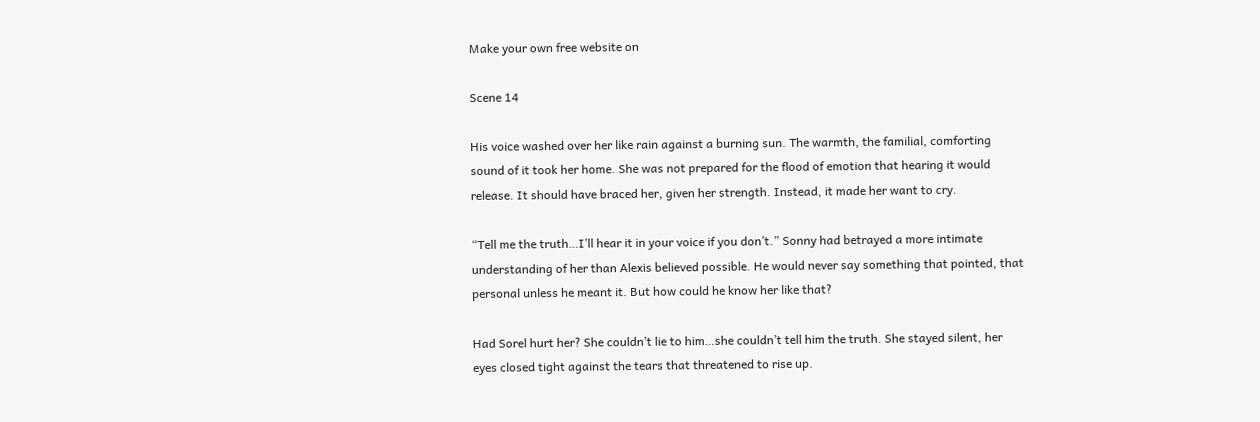Make your own free website on

Scene 14

His voice washed over her like rain against a burning sun. The warmth, the familial, comforting sound of it took her home. She was not prepared for the flood of emotion that hearing it would release. It should have braced her, given her strength. Instead, it made her want to cry.

“Tell me the truth…I’ll hear it in your voice if you don’t.” Sonny had betrayed a more intimate understanding of her than Alexis believed possible. He would never say something that pointed, that personal unless he meant it. But how could he know her like that?

Had Sorel hurt her? She couldn’t lie to him…she couldn’t tell him the truth. She stayed silent, her eyes closed tight against the tears that threatened to rise up.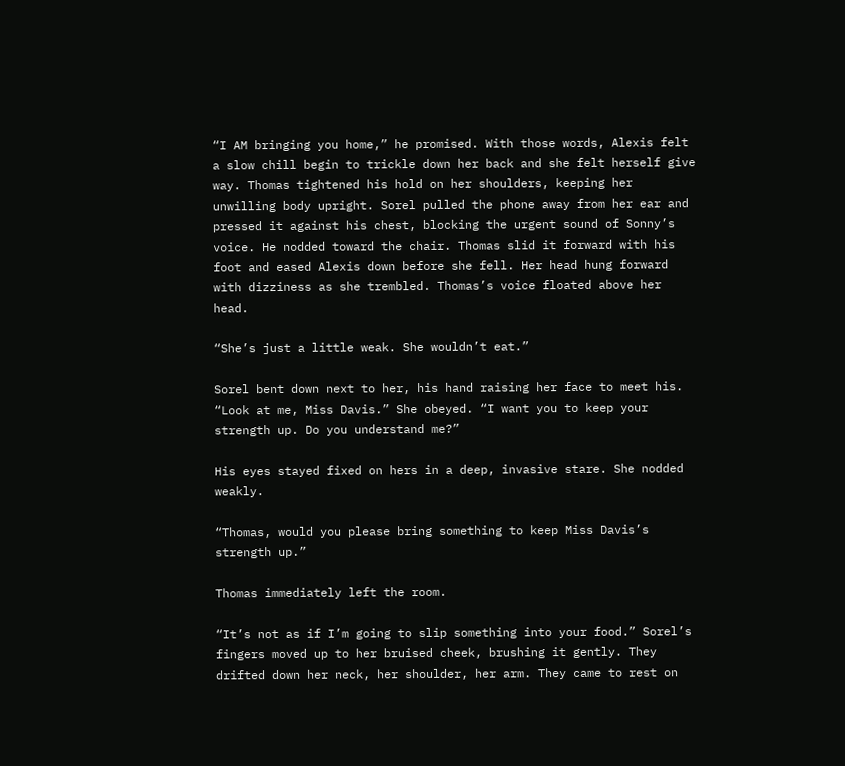“I AM bringing you home,” he promised. With those words, Alexis felt a slow chill begin to trickle down her back and she felt herself give way. Thomas tightened his hold on her shoulders, keeping her unwilling body upright. Sorel pulled the phone away from her ear and pressed it against his chest, blocking the urgent sound of Sonny’s voice. He nodded toward the chair. Thomas slid it forward with his foot and eased Alexis down before she fell. Her head hung forward with dizziness as she trembled. Thomas’s voice floated above her head.

“She’s just a little weak. She wouldn’t eat.”

Sorel bent down next to her, his hand raising her face to meet his. “Look at me, Miss Davis.” She obeyed. “I want you to keep your strength up. Do you understand me?”

His eyes stayed fixed on hers in a deep, invasive stare. She nodded weakly.

“Thomas, would you please bring something to keep Miss Davis’s strength up.”

Thomas immediately left the room.

“It’s not as if I’m going to slip something into your food.” Sorel’s fingers moved up to her bruised cheek, brushing it gently. They drifted down her neck, her shoulder, her arm. They came to rest on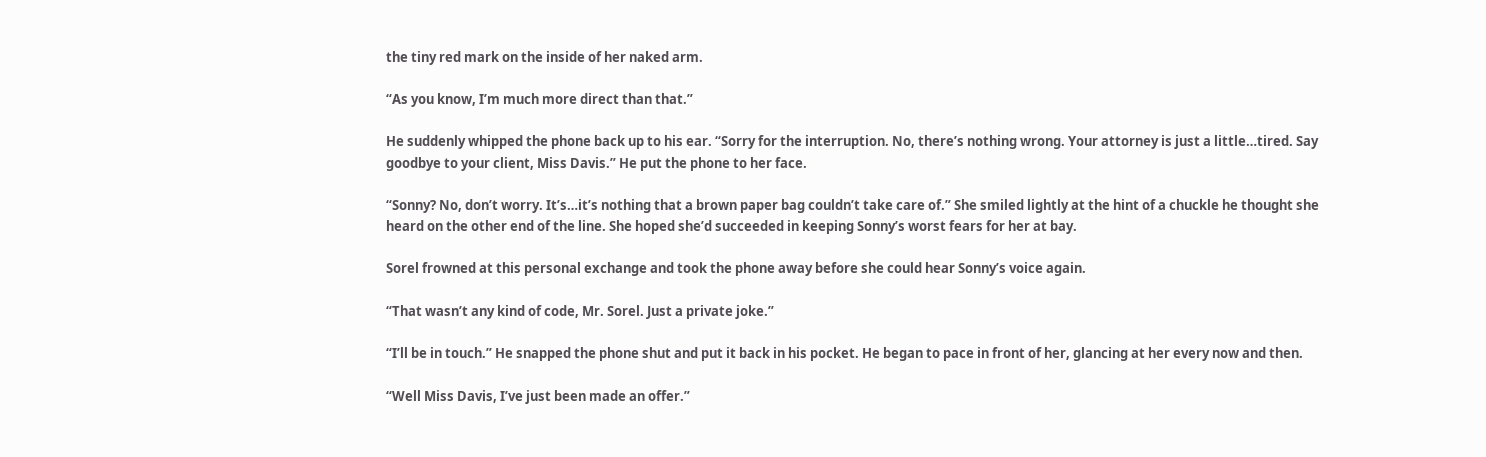the tiny red mark on the inside of her naked arm.

“As you know, I’m much more direct than that.”

He suddenly whipped the phone back up to his ear. “Sorry for the interruption. No, there’s nothing wrong. Your attorney is just a little…tired. Say goodbye to your client, Miss Davis.” He put the phone to her face.

“Sonny? No, don’t worry. It’s…it’s nothing that a brown paper bag couldn’t take care of.” She smiled lightly at the hint of a chuckle he thought she heard on the other end of the line. She hoped she’d succeeded in keeping Sonny’s worst fears for her at bay.

Sorel frowned at this personal exchange and took the phone away before she could hear Sonny’s voice again.

“That wasn’t any kind of code, Mr. Sorel. Just a private joke.”

“I’ll be in touch.” He snapped the phone shut and put it back in his pocket. He began to pace in front of her, glancing at her every now and then.

“Well Miss Davis, I’ve just been made an offer.”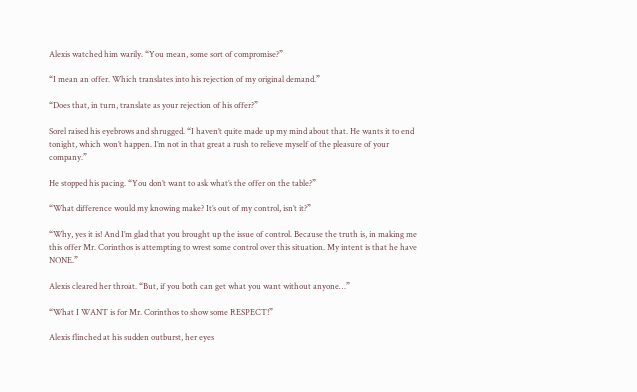Alexis watched him warily. “You mean, some sort of compromise?”

“I mean an offer. Which translates into his rejection of my original demand.”

“Does that, in turn, translate as your rejection of his offer?”

Sorel raised his eyebrows and shrugged. “I haven’t quite made up my mind about that. He wants it to end tonight, which won’t happen. I’m not in that great a rush to relieve myself of the pleasure of your company.”

He stopped his pacing. “You don’t want to ask what’s the offer on the table?”

“What difference would my knowing make? It’s out of my control, isn’t it?”

“Why, yes it is! And I’m glad that you brought up the issue of control. Because the truth is, in making me this offer Mr. Corinthos is attempting to wrest some control over this situation. My intent is that he have NONE.”

Alexis cleared her throat. “But, if you both can get what you want without anyone…”

“What I WANT is for Mr. Corinthos to show some RESPECT!”

Alexis flinched at his sudden outburst, her eyes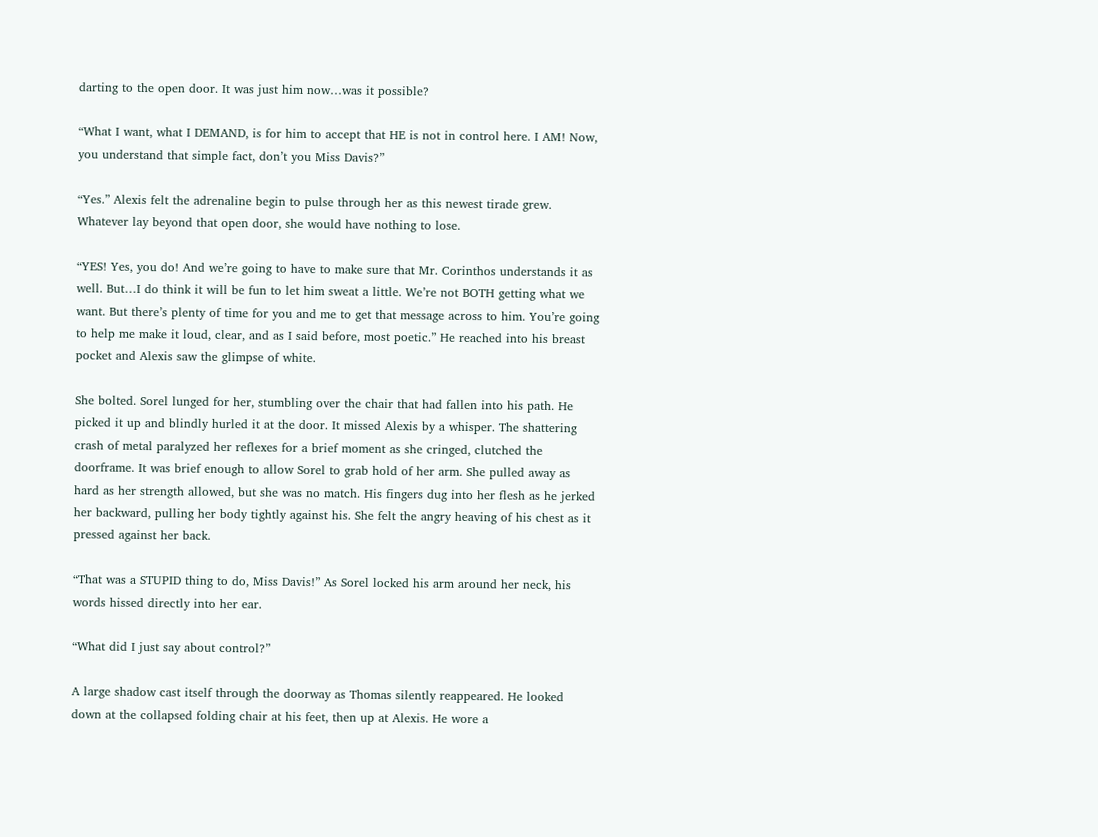darting to the open door. It was just him now…was it possible?

“What I want, what I DEMAND, is for him to accept that HE is not in control here. I AM! Now, you understand that simple fact, don’t you Miss Davis?”

“Yes.” Alexis felt the adrenaline begin to pulse through her as this newest tirade grew. Whatever lay beyond that open door, she would have nothing to lose.

“YES! Yes, you do! And we’re going to have to make sure that Mr. Corinthos understands it as well. But…I do think it will be fun to let him sweat a little. We’re not BOTH getting what we want. But there’s plenty of time for you and me to get that message across to him. You’re going to help me make it loud, clear, and as I said before, most poetic.” He reached into his breast pocket and Alexis saw the glimpse of white.

She bolted. Sorel lunged for her, stumbling over the chair that had fallen into his path. He picked it up and blindly hurled it at the door. It missed Alexis by a whisper. The shattering crash of metal paralyzed her reflexes for a brief moment as she cringed, clutched the doorframe. It was brief enough to allow Sorel to grab hold of her arm. She pulled away as hard as her strength allowed, but she was no match. His fingers dug into her flesh as he jerked her backward, pulling her body tightly against his. She felt the angry heaving of his chest as it pressed against her back.

“That was a STUPID thing to do, Miss Davis!” As Sorel locked his arm around her neck, his words hissed directly into her ear.

“What did I just say about control?”

A large shadow cast itself through the doorway as Thomas silently reappeared. He looked down at the collapsed folding chair at his feet, then up at Alexis. He wore a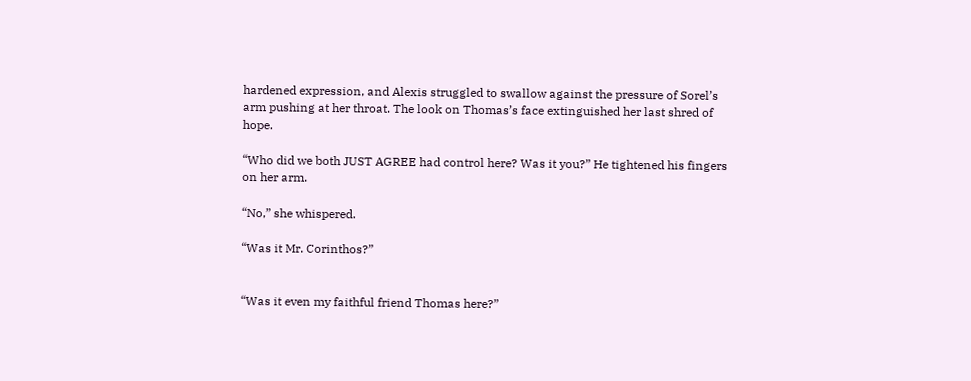hardened expression, and Alexis struggled to swallow against the pressure of Sorel’s arm pushing at her throat. The look on Thomas’s face extinguished her last shred of hope.

“Who did we both JUST AGREE had control here? Was it you?” He tightened his fingers on her arm.

“No,” she whispered.

“Was it Mr. Corinthos?”


“Was it even my faithful friend Thomas here?”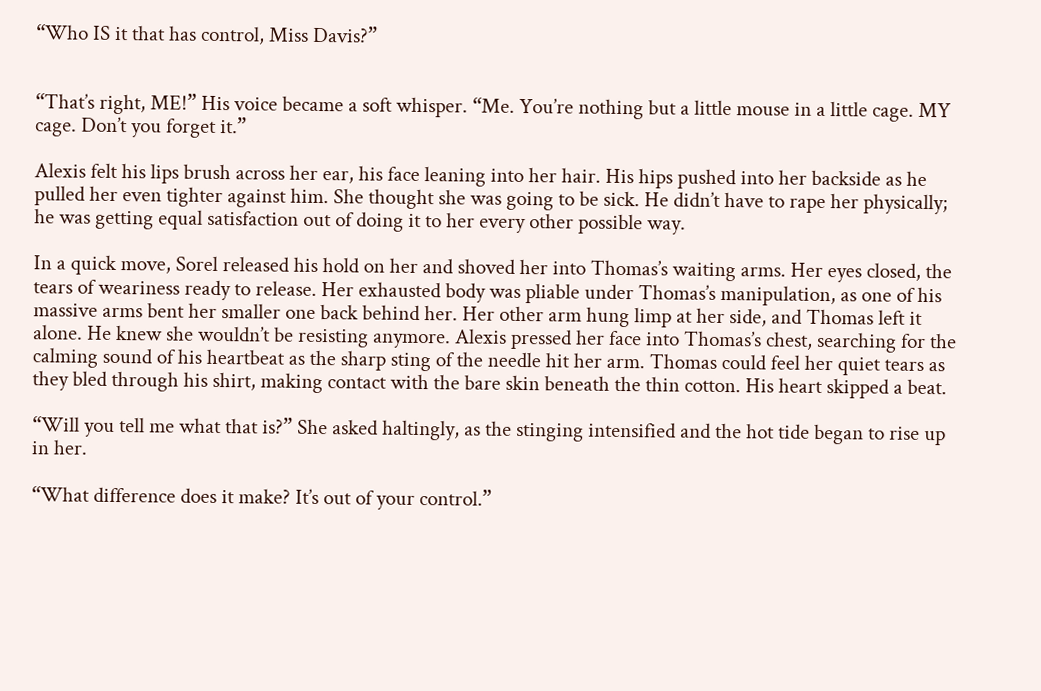“Who IS it that has control, Miss Davis?”


“That’s right, ME!” His voice became a soft whisper. “Me. You’re nothing but a little mouse in a little cage. MY cage. Don’t you forget it.”

Alexis felt his lips brush across her ear, his face leaning into her hair. His hips pushed into her backside as he pulled her even tighter against him. She thought she was going to be sick. He didn’t have to rape her physically; he was getting equal satisfaction out of doing it to her every other possible way.

In a quick move, Sorel released his hold on her and shoved her into Thomas’s waiting arms. Her eyes closed, the tears of weariness ready to release. Her exhausted body was pliable under Thomas’s manipulation, as one of his massive arms bent her smaller one back behind her. Her other arm hung limp at her side, and Thomas left it alone. He knew she wouldn’t be resisting anymore. Alexis pressed her face into Thomas’s chest, searching for the calming sound of his heartbeat as the sharp sting of the needle hit her arm. Thomas could feel her quiet tears as they bled through his shirt, making contact with the bare skin beneath the thin cotton. His heart skipped a beat.

“Will you tell me what that is?” She asked haltingly, as the stinging intensified and the hot tide began to rise up in her.

“What difference does it make? It’s out of your control.”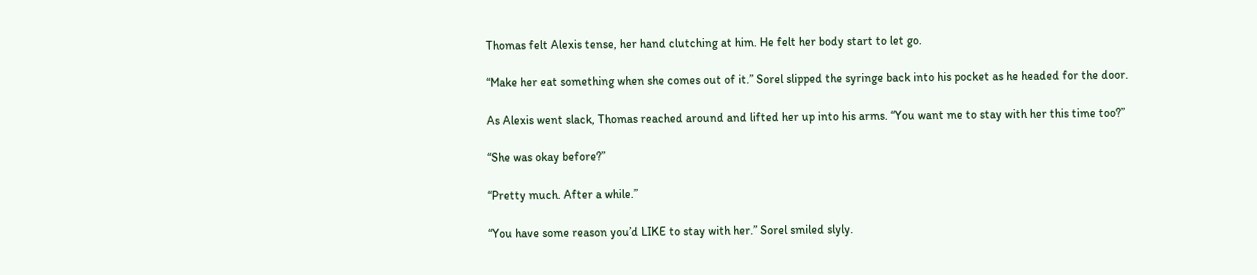Thomas felt Alexis tense, her hand clutching at him. He felt her body start to let go.

“Make her eat something when she comes out of it.” Sorel slipped the syringe back into his pocket as he headed for the door.

As Alexis went slack, Thomas reached around and lifted her up into his arms. “You want me to stay with her this time too?”

“She was okay before?”

“Pretty much. After a while.”

“You have some reason you’d LIKE to stay with her.” Sorel smiled slyly.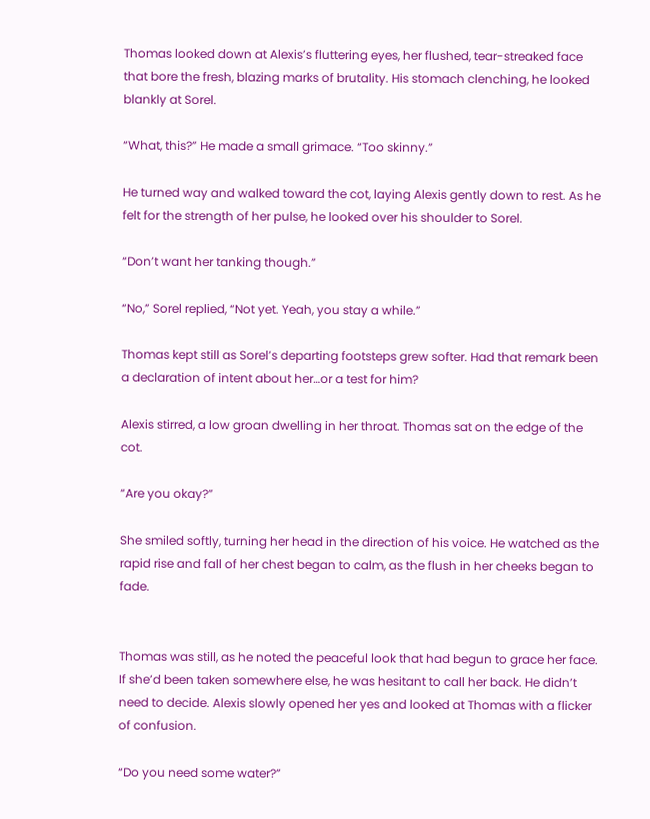Thomas looked down at Alexis’s fluttering eyes, her flushed, tear-streaked face that bore the fresh, blazing marks of brutality. His stomach clenching, he looked blankly at Sorel.

“What, this?” He made a small grimace. “Too skinny.”

He turned way and walked toward the cot, laying Alexis gently down to rest. As he felt for the strength of her pulse, he looked over his shoulder to Sorel.

“Don’t want her tanking though.”

“No,” Sorel replied, “Not yet. Yeah, you stay a while.”

Thomas kept still as Sorel’s departing footsteps grew softer. Had that remark been a declaration of intent about her…or a test for him?

Alexis stirred, a low groan dwelling in her throat. Thomas sat on the edge of the cot.

“Are you okay?”

She smiled softly, turning her head in the direction of his voice. He watched as the rapid rise and fall of her chest began to calm, as the flush in her cheeks began to fade.


Thomas was still, as he noted the peaceful look that had begun to grace her face. If she’d been taken somewhere else, he was hesitant to call her back. He didn’t need to decide. Alexis slowly opened her yes and looked at Thomas with a flicker of confusion.

“Do you need some water?”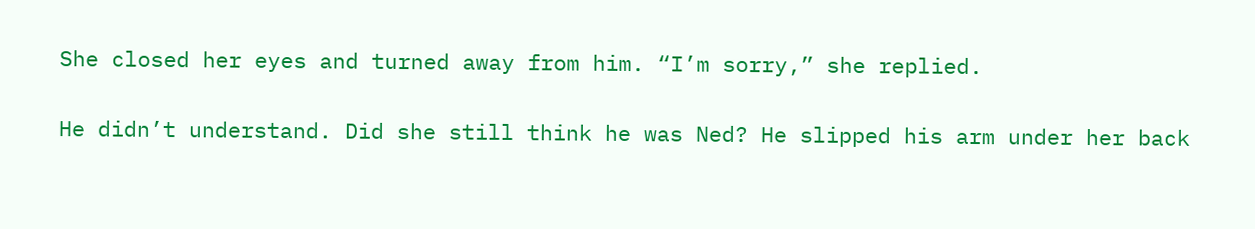She closed her eyes and turned away from him. “I’m sorry,” she replied.

He didn’t understand. Did she still think he was Ned? He slipped his arm under her back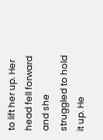to lift her up. Her head fell forward and she struggled to hold it up. He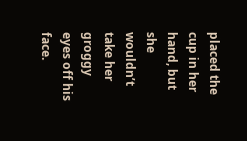placed the cup in her hand, but she wouldn’t take her groggy eyes off his face.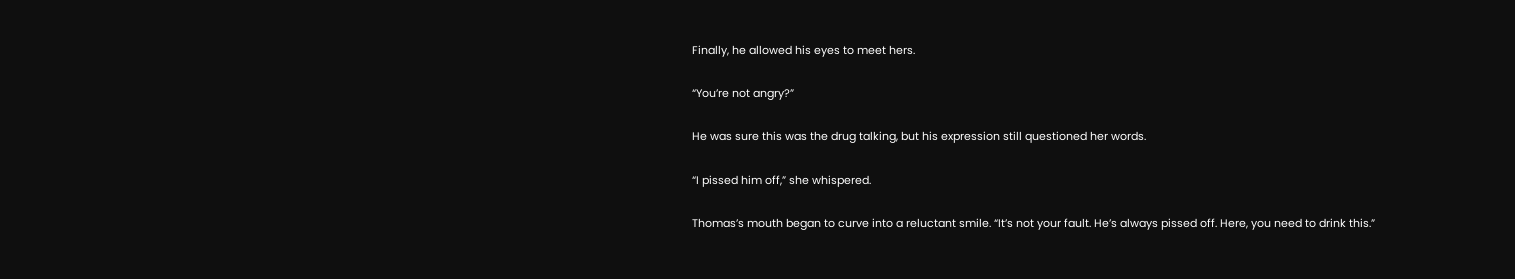Finally, he allowed his eyes to meet hers.

“You’re not angry?”

He was sure this was the drug talking, but his expression still questioned her words.

“I pissed him off,” she whispered.

Thomas’s mouth began to curve into a reluctant smile. “It’s not your fault. He’s always pissed off. Here, you need to drink this.”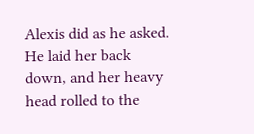Alexis did as he asked. He laid her back down, and her heavy head rolled to the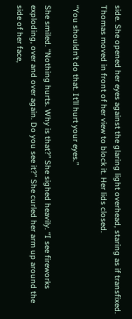side. She opened her eyes against the glaring light overhead, staring as if transfixed. Thomas moved in front of her view to block it. Her lids closed.

“You shouldn’t do that. It’ll hurt your eyes.”

She smiled. “Nothing hurts. Why is that?” She sighed heavily. “I see fireworks exploding, over and over again. Do you see it?” She curled her arm up around the side of her face,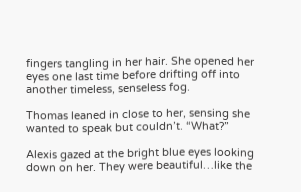fingers tangling in her hair. She opened her eyes one last time before drifting off into another timeless, senseless fog.

Thomas leaned in close to her, sensing she wanted to speak but couldn’t. “What?”

Alexis gazed at the bright blue eyes looking down on her. They were beautiful…like the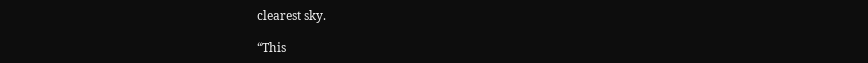clearest sky.

“This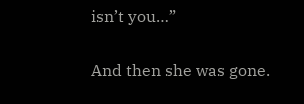isn’t you…”

And then she was gone.